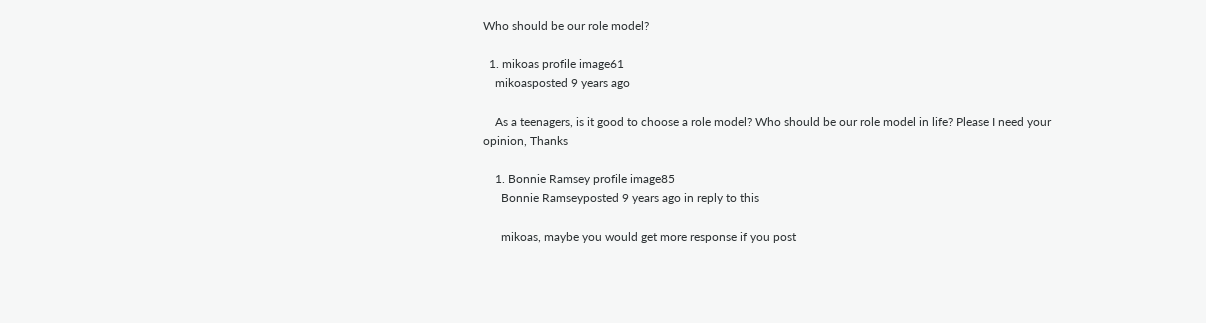Who should be our role model?

  1. mikoas profile image61
    mikoasposted 9 years ago

    As a teenagers, is it good to choose a role model? Who should be our role model in life? Please I need your opinion, Thanks

    1. Bonnie Ramsey profile image85
      Bonnie Ramseyposted 9 years ago in reply to this

      mikoas, maybe you would get more response if you post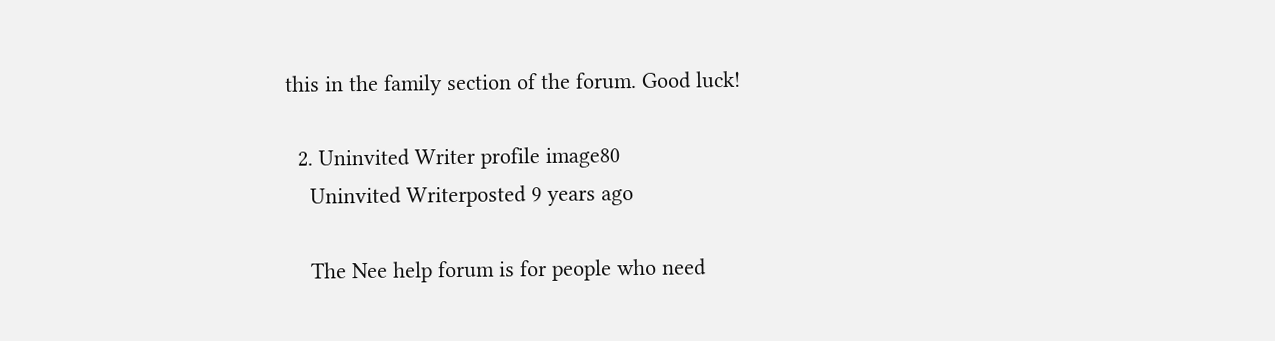this in the family section of the forum. Good luck!

  2. Uninvited Writer profile image80
    Uninvited Writerposted 9 years ago

    The Nee help forum is for people who need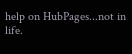help on HubPages...not in life.